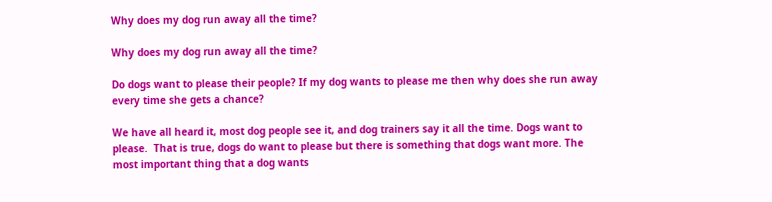Why does my dog run away all the time?

Why does my dog run away all the time?

Do dogs want to please their people? If my dog wants to please me then why does she run away every time she gets a chance?

We have all heard it, most dog people see it, and dog trainers say it all the time. Dogs want to please.  That is true, dogs do want to please but there is something that dogs want more. The most important thing that a dog wants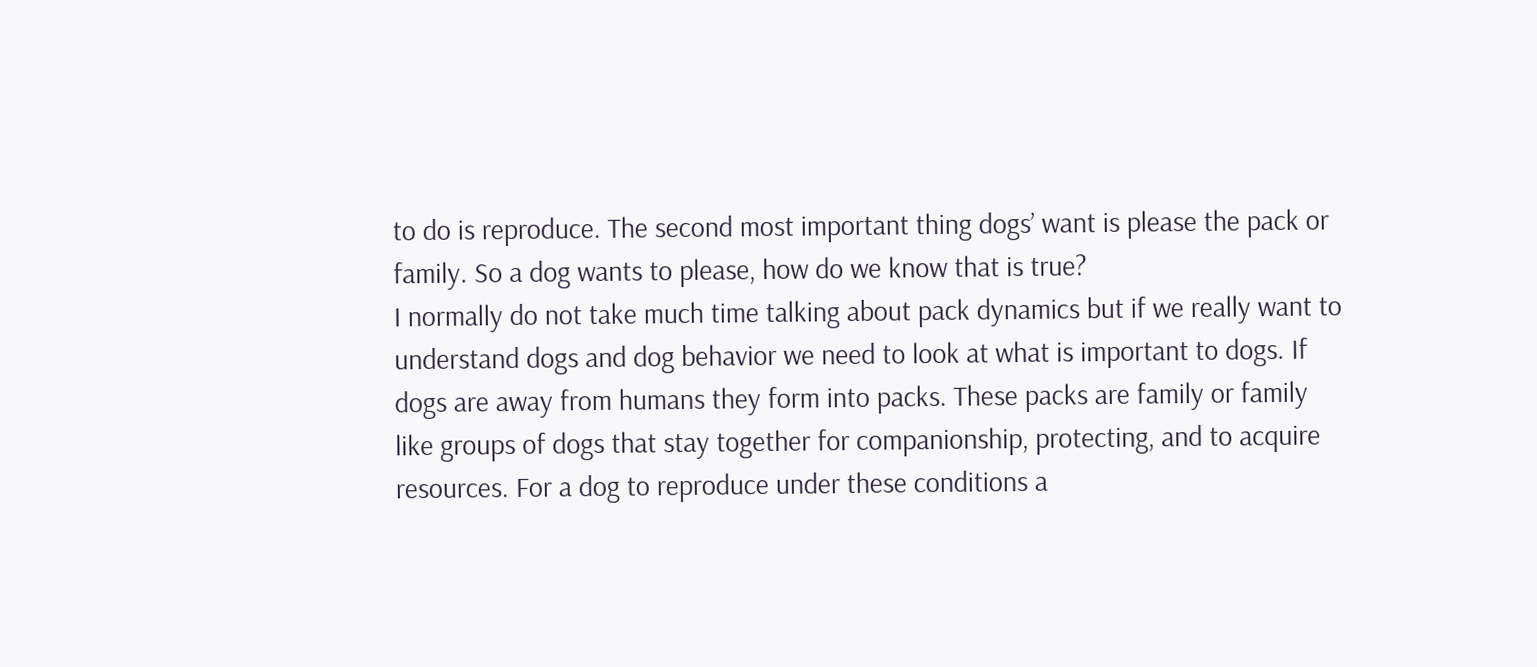to do is reproduce. The second most important thing dogs’ want is please the pack or family. So a dog wants to please, how do we know that is true?
I normally do not take much time talking about pack dynamics but if we really want to understand dogs and dog behavior we need to look at what is important to dogs. If dogs are away from humans they form into packs. These packs are family or family like groups of dogs that stay together for companionship, protecting, and to acquire resources. For a dog to reproduce under these conditions a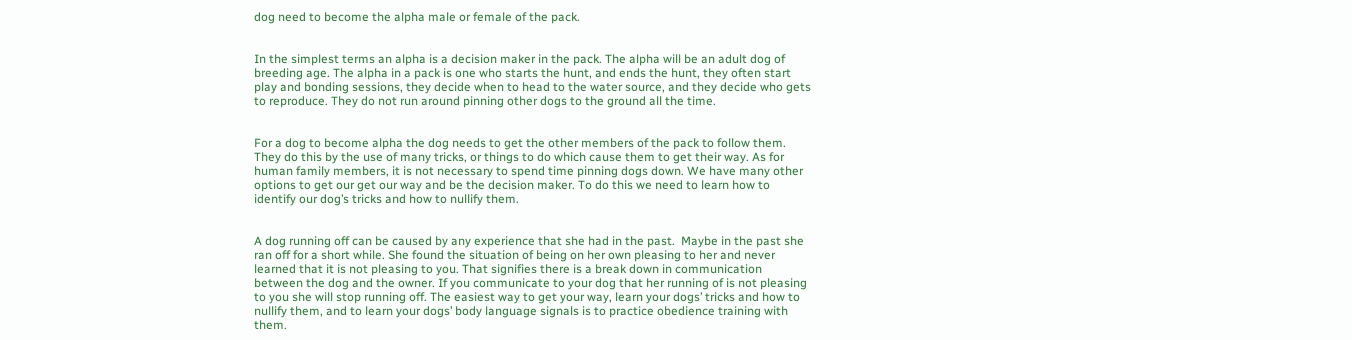dog need to become the alpha male or female of the pack.


In the simplest terms an alpha is a decision maker in the pack. The alpha will be an adult dog of breeding age. The alpha in a pack is one who starts the hunt, and ends the hunt, they often start play and bonding sessions, they decide when to head to the water source, and they decide who gets to reproduce. They do not run around pinning other dogs to the ground all the time.


For a dog to become alpha the dog needs to get the other members of the pack to follow them. They do this by the use of many tricks, or things to do which cause them to get their way. As for human family members, it is not necessary to spend time pinning dogs down. We have many other options to get our get our way and be the decision maker. To do this we need to learn how to identify our dog’s tricks and how to nullify them.


A dog running off can be caused by any experience that she had in the past.  Maybe in the past she ran off for a short while. She found the situation of being on her own pleasing to her and never learned that it is not pleasing to you. That signifies there is a break down in communication between the dog and the owner. If you communicate to your dog that her running of is not pleasing to you she will stop running off. The easiest way to get your way, learn your dogs’ tricks and how to nullify them, and to learn your dogs’ body language signals is to practice obedience training with them.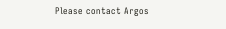Please contact Argos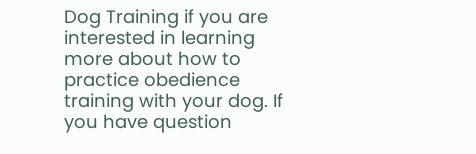Dog Training if you are interested in learning more about how to practice obedience training with your dog. If you have question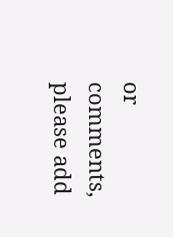or comments, please add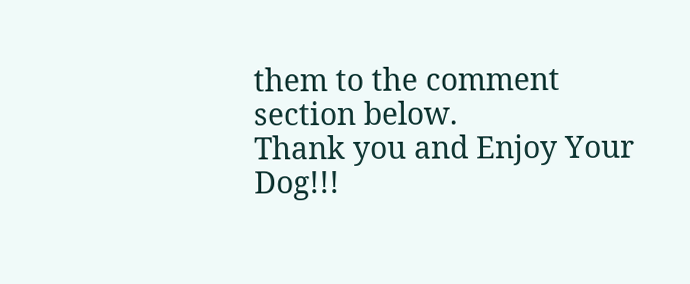them to the comment section below.
Thank you and Enjoy Your Dog!!!